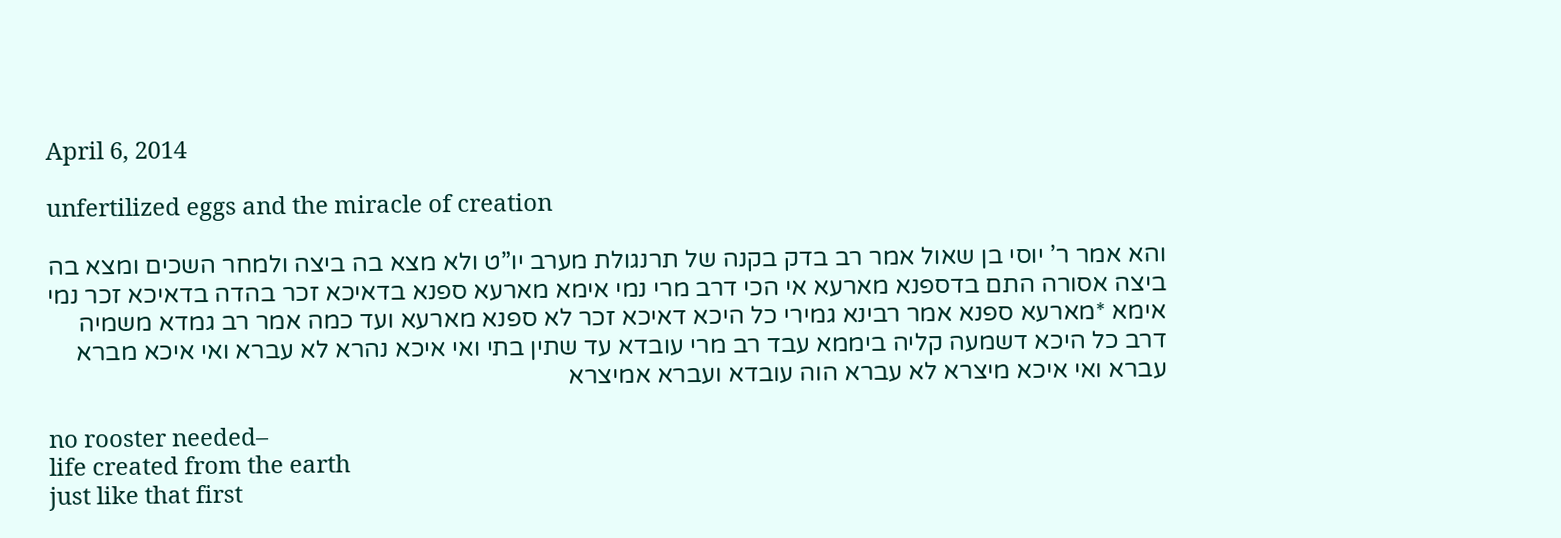April 6, 2014

unfertilized eggs and the miracle of creation

והא אמר ר’ יוסי בן שאול אמר רב בדק בקנה של תרנגולת מערב יו”ט ולא מצא בה ביצה ולמחר השכים ומצא בה ביצה אסורה התם בדספנא מארעא אי הכי דרב מרי נמי אימא מארעא ספנא בדאיכא זכר בהדה בדאיכא זכר נמי אימא *מארעא ספנא אמר רבינא גמירי כל היכא דאיכא זכר לא ספנא מארעא ועד כמה אמר רב גמדא משמיה דרב כל היכא דשמעה קליה ביממא עבד רב מרי עובדא עד שתין בתי ואי איכא נהרא לא עברא ואי איכא מברא עברא ואי איכא מיצרא לא עברא הוה עובדא ועברא אמיצרא

no rooster needed–
life created from the earth
just like that first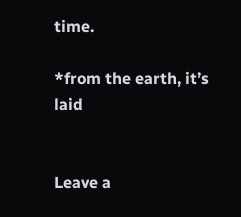time.

*from the earth, it’s laid


Leave a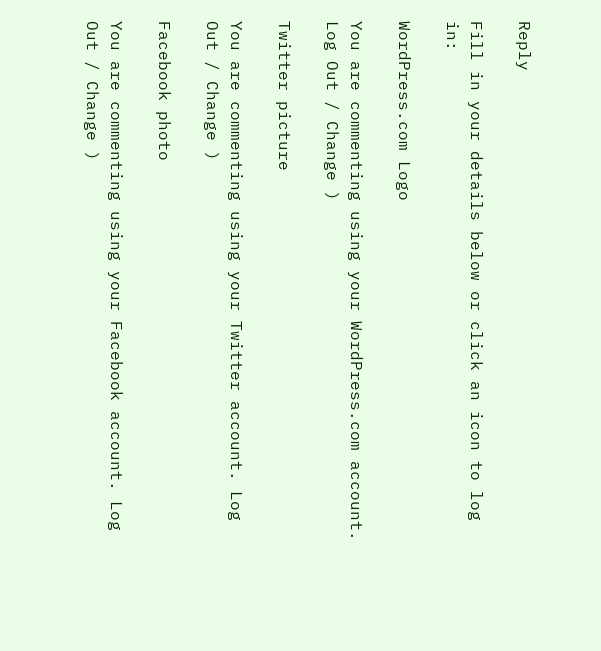Reply

Fill in your details below or click an icon to log in:

WordPress.com Logo

You are commenting using your WordPress.com account. Log Out / Change )

Twitter picture

You are commenting using your Twitter account. Log Out / Change )

Facebook photo

You are commenting using your Facebook account. Log Out / Change )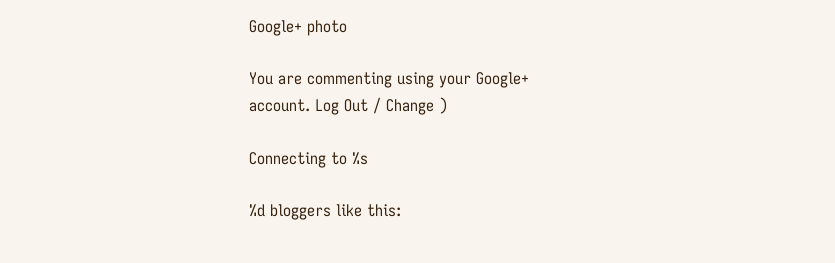Google+ photo

You are commenting using your Google+ account. Log Out / Change )

Connecting to %s

%d bloggers like this: